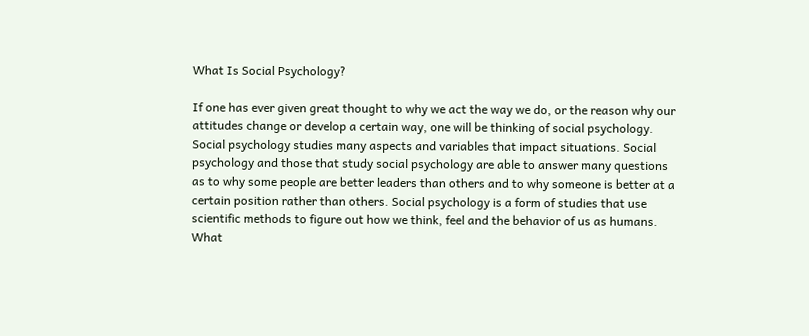What Is Social Psychology?

If one has ever given great thought to why we act the way we do, or the reason why our attitudes change or develop a certain way, one will be thinking of social psychology. Social psychology studies many aspects and variables that impact situations. Social psychology and those that study social psychology are able to answer many questions as to why some people are better leaders than others and to why someone is better at a certain position rather than others. Social psychology is a form of studies that use scientific methods to figure out how we think, feel and the behavior of us as humans. What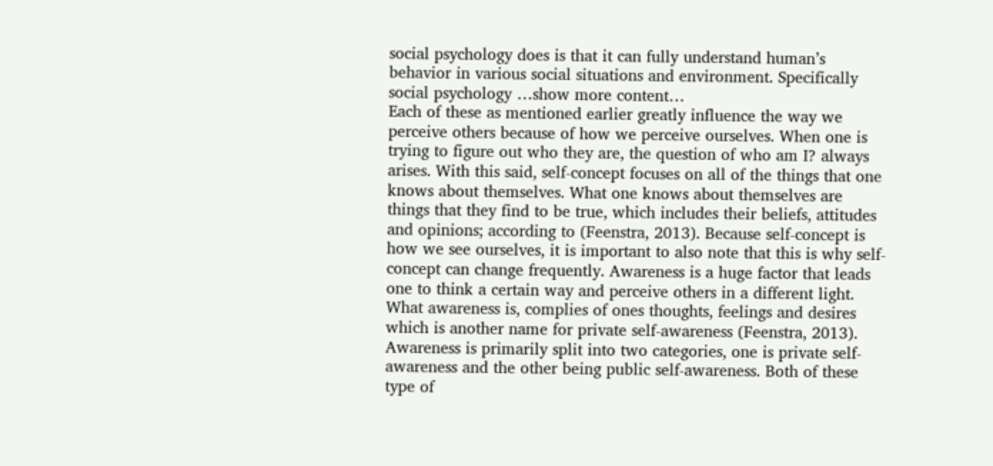social psychology does is that it can fully understand human’s behavior in various social situations and environment. Specifically social psychology …show more content…
Each of these as mentioned earlier greatly influence the way we perceive others because of how we perceive ourselves. When one is trying to figure out who they are, the question of who am I? always arises. With this said, self-concept focuses on all of the things that one knows about themselves. What one knows about themselves are things that they find to be true, which includes their beliefs, attitudes and opinions; according to (Feenstra, 2013). Because self-concept is how we see ourselves, it is important to also note that this is why self-concept can change frequently. Awareness is a huge factor that leads one to think a certain way and perceive others in a different light. What awareness is, complies of ones thoughts, feelings and desires which is another name for private self-awareness (Feenstra, 2013). Awareness is primarily split into two categories, one is private self-awareness and the other being public self-awareness. Both of these type of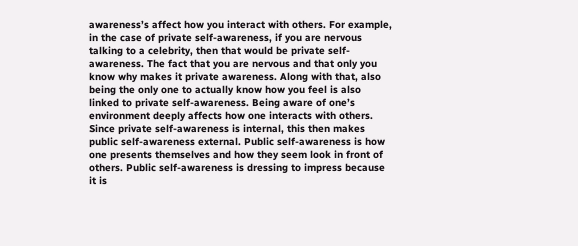awareness’s affect how you interact with others. For example, in the case of private self-awareness, if you are nervous talking to a celebrity, then that would be private self-awareness. The fact that you are nervous and that only you know why makes it private awareness. Along with that, also being the only one to actually know how you feel is also linked to private self-awareness. Being aware of one’s environment deeply affects how one interacts with others. Since private self-awareness is internal, this then makes public self-awareness external. Public self-awareness is how one presents themselves and how they seem look in front of others. Public self-awareness is dressing to impress because it is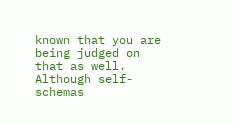known that you are being judged on that as well. Although self-schemas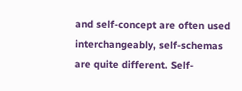and self-concept are often used interchangeably, self-schemas are quite different. Self-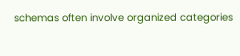schemas often involve organized categories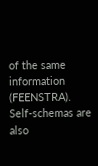of the same information (FEENSTRA). Self-schemas are also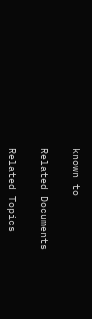known to

Related Documents

Related Topics